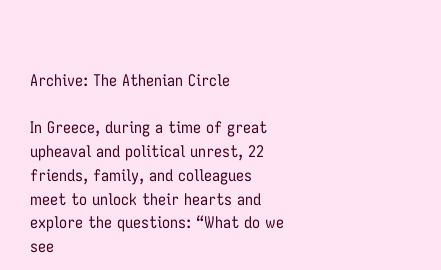Archive: The Athenian Circle

In Greece, during a time of great upheaval and political unrest, 22 friends, family, and colleagues meet to unlock their hearts and explore the questions: “What do we see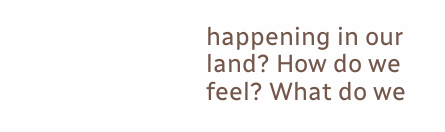happening in our land? How do we feel? What do we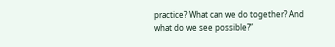practice? What can we do together? And what do we see possible?”